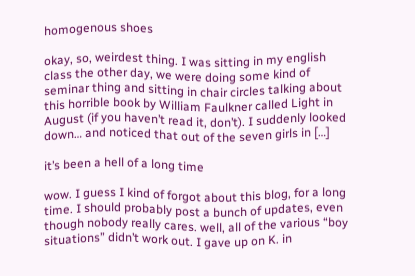homogenous shoes

okay, so, weirdest thing. I was sitting in my english class the other day, we were doing some kind of seminar thing and sitting in chair circles talking about this horrible book by William Faulkner called Light in August (if you haven’t read it, don’t). I suddenly looked down… and noticed that out of the seven girls in […]

it’s been a hell of a long time

wow. I guess I kind of forgot about this blog, for a long time. I should probably post a bunch of updates, even though nobody really cares. well, all of the various “boy situations” didn’t work out. I gave up on K. in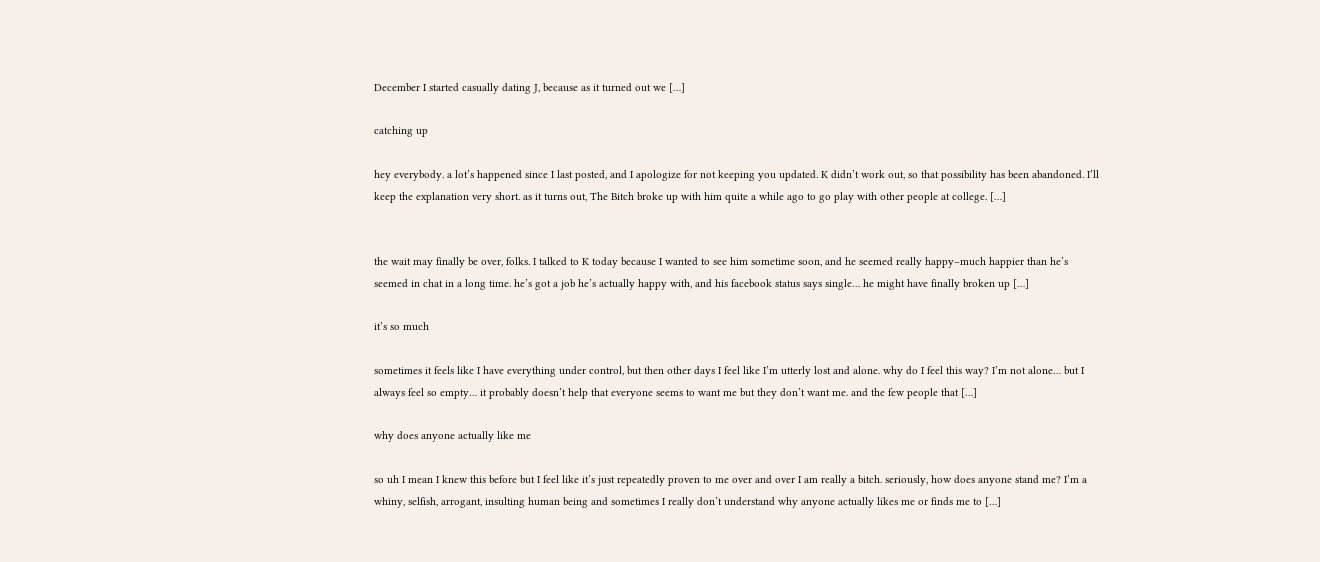December I started casually dating J, because as it turned out we […]

catching up

hey everybody. a lot’s happened since I last posted, and I apologize for not keeping you updated. K didn’t work out, so that possibility has been abandoned. I’ll keep the explanation very short. as it turns out, The Bitch broke up with him quite a while ago to go play with other people at college. […]


the wait may finally be over, folks. I talked to K today because I wanted to see him sometime soon, and he seemed really happy–much happier than he’s seemed in chat in a long time. he’s got a job he’s actually happy with, and his facebook status says single… he might have finally broken up […]

it’s so much

sometimes it feels like I have everything under control, but then other days I feel like I’m utterly lost and alone. why do I feel this way? I’m not alone… but I always feel so empty… it probably doesn’t help that everyone seems to want me but they don’t want me. and the few people that […]

why does anyone actually like me

so uh I mean I knew this before but I feel like it’s just repeatedly proven to me over and over I am really a bitch. seriously, how does anyone stand me? I’m a whiny, selfish, arrogant, insulting human being and sometimes I really don’t understand why anyone actually likes me or finds me to […]